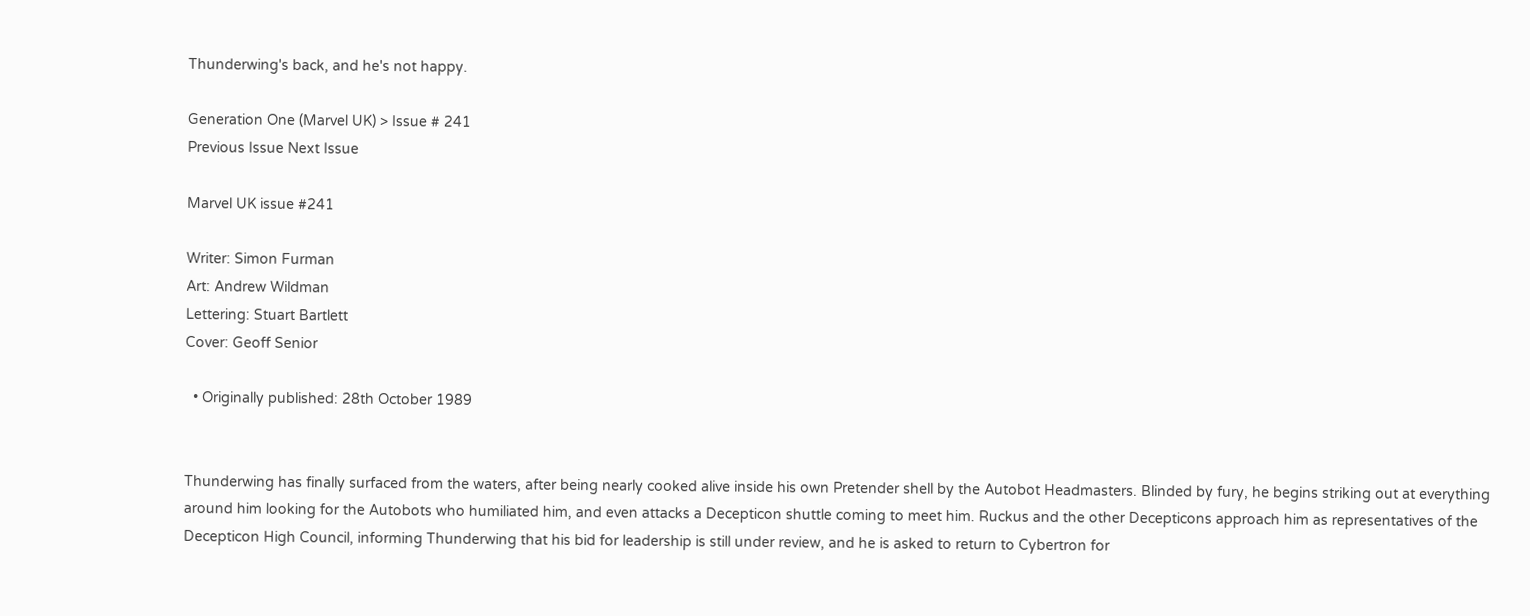Thunderwing's back, and he's not happy.

Generation One (Marvel UK) > Issue # 241
Previous Issue Next Issue

Marvel UK issue #241

Writer: Simon Furman
Art: Andrew Wildman
Lettering: Stuart Bartlett
Cover: Geoff Senior

  • Originally published: 28th October 1989


Thunderwing has finally surfaced from the waters, after being nearly cooked alive inside his own Pretender shell by the Autobot Headmasters. Blinded by fury, he begins striking out at everything around him looking for the Autobots who humiliated him, and even attacks a Decepticon shuttle coming to meet him. Ruckus and the other Decepticons approach him as representatives of the Decepticon High Council, informing Thunderwing that his bid for leadership is still under review, and he is asked to return to Cybertron for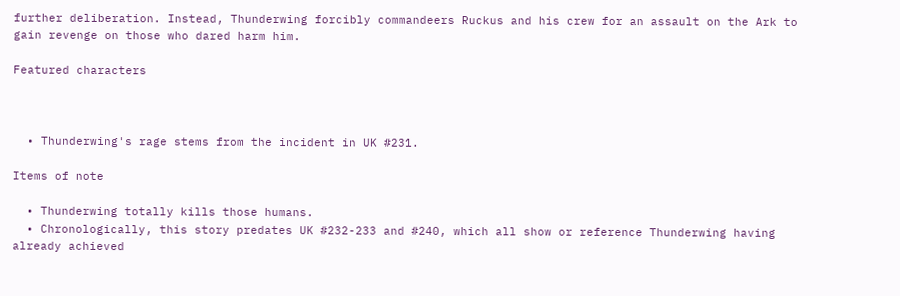further deliberation. Instead, Thunderwing forcibly commandeers Ruckus and his crew for an assault on the Ark to gain revenge on those who dared harm him.

Featured characters



  • Thunderwing's rage stems from the incident in UK #231.

Items of note

  • Thunderwing totally kills those humans.
  • Chronologically, this story predates UK #232-233 and #240, which all show or reference Thunderwing having already achieved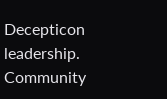Decepticon leadership.
Community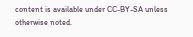content is available under CC-BY-SA unless otherwise noted.